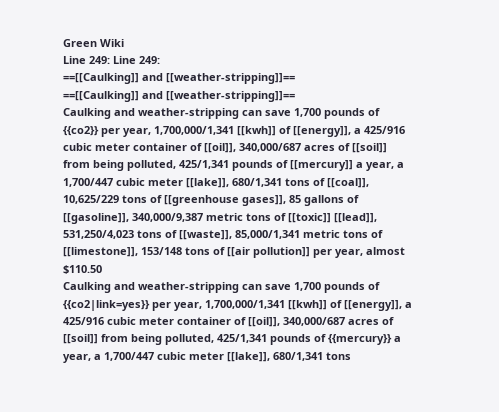Green Wiki
Line 249: Line 249:
==[[Caulking]] and [[weather-stripping]]==
==[[Caulking]] and [[weather-stripping]]==
Caulking and weather-stripping can save 1,700 pounds of {{co2}} per year, 1,700,000/1,341 [[kwh]] of [[energy]], a 425/916 cubic meter container of [[oil]], 340,000/687 acres of [[soil]] from being polluted, 425/1,341 pounds of [[mercury]] a year, a 1,700/447 cubic meter [[lake]], 680/1,341 tons of [[coal]], 10,625/229 tons of [[greenhouse gases]], 85 gallons of [[gasoline]], 340,000/9,387 metric tons of [[toxic]] [[lead]], 531,250/4,023 tons of [[waste]], 85,000/1,341 metric tons of [[limestone]], 153/148 tons of [[air pollution]] per year, almost $110.50
Caulking and weather-stripping can save 1,700 pounds of {{co2|link=yes}} per year, 1,700,000/1,341 [[kwh]] of [[energy]], a 425/916 cubic meter container of [[oil]], 340,000/687 acres of [[soil]] from being polluted, 425/1,341 pounds of {{mercury}} a year, a 1,700/447 cubic meter [[lake]], 680/1,341 tons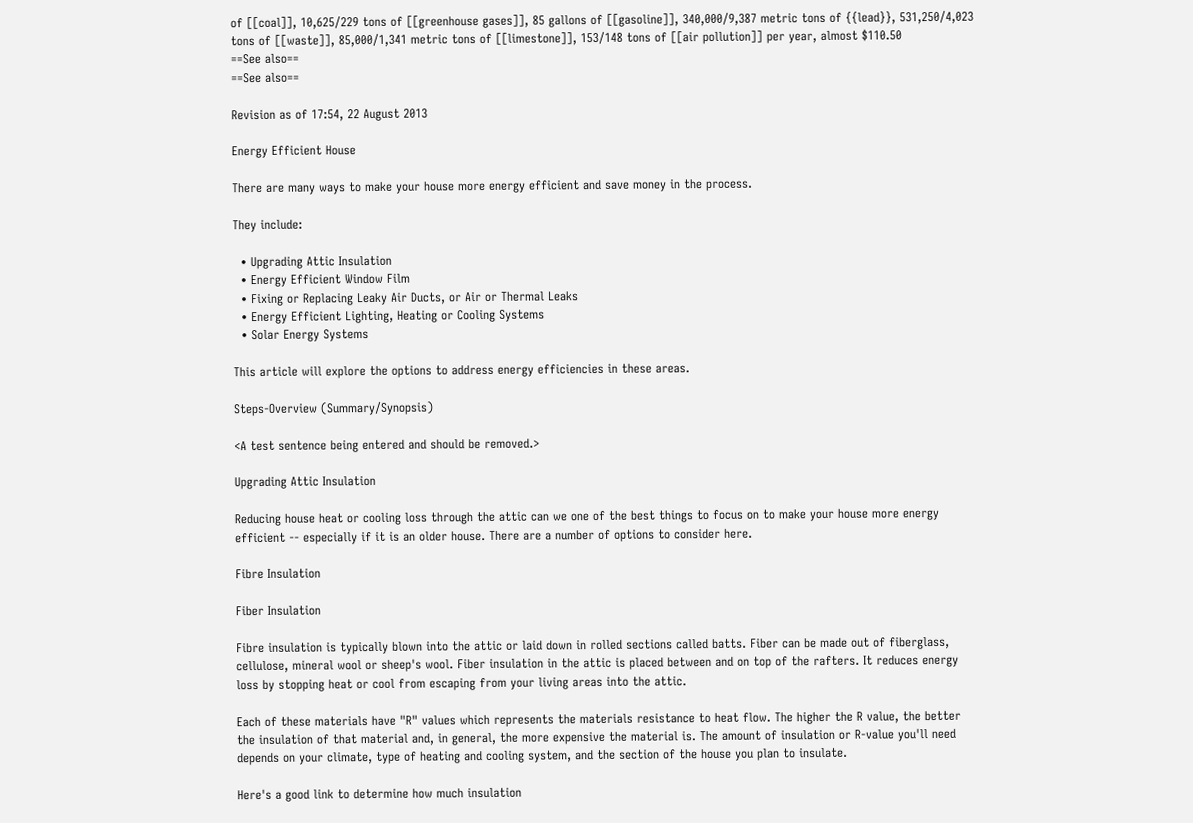of [[coal]], 10,625/229 tons of [[greenhouse gases]], 85 gallons of [[gasoline]], 340,000/9,387 metric tons of {{lead}}, 531,250/4,023 tons of [[waste]], 85,000/1,341 metric tons of [[limestone]], 153/148 tons of [[air pollution]] per year, almost $110.50
==See also==
==See also==

Revision as of 17:54, 22 August 2013

Energy Efficient House

There are many ways to make your house more energy efficient and save money in the process.

They include:

  • Upgrading Attic Insulation
  • Energy Efficient Window Film
  • Fixing or Replacing Leaky Air Ducts, or Air or Thermal Leaks
  • Energy Efficient Lighting, Heating or Cooling Systems
  • Solar Energy Systems

This article will explore the options to address energy efficiencies in these areas.

Steps-Overview (Summary/Synopsis)

<A test sentence being entered and should be removed.>

Upgrading Attic Insulation

Reducing house heat or cooling loss through the attic can we one of the best things to focus on to make your house more energy efficient -- especially if it is an older house. There are a number of options to consider here.

Fibre Insulation

Fiber Insulation

Fibre insulation is typically blown into the attic or laid down in rolled sections called batts. Fiber can be made out of fiberglass, cellulose, mineral wool or sheep's wool. Fiber insulation in the attic is placed between and on top of the rafters. It reduces energy loss by stopping heat or cool from escaping from your living areas into the attic.

Each of these materials have "R" values which represents the materials resistance to heat flow. The higher the R value, the better the insulation of that material and, in general, the more expensive the material is. The amount of insulation or R-value you'll need depends on your climate, type of heating and cooling system, and the section of the house you plan to insulate.

Here's a good link to determine how much insulation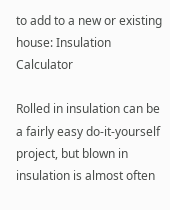to add to a new or existing house: Insulation Calculator

Rolled in insulation can be a fairly easy do-it-yourself project, but blown in insulation is almost often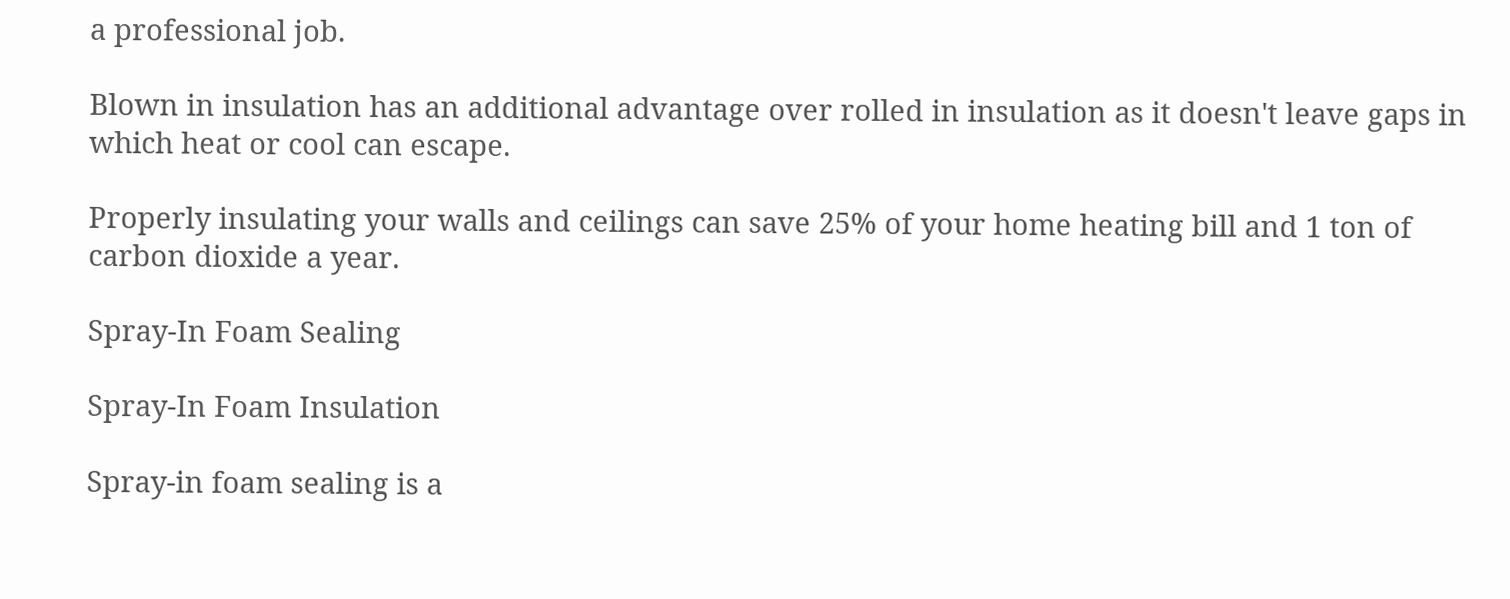a professional job.

Blown in insulation has an additional advantage over rolled in insulation as it doesn't leave gaps in which heat or cool can escape.

Properly insulating your walls and ceilings can save 25% of your home heating bill and 1 ton of carbon dioxide a year.

Spray-In Foam Sealing

Spray-In Foam Insulation

Spray-in foam sealing is a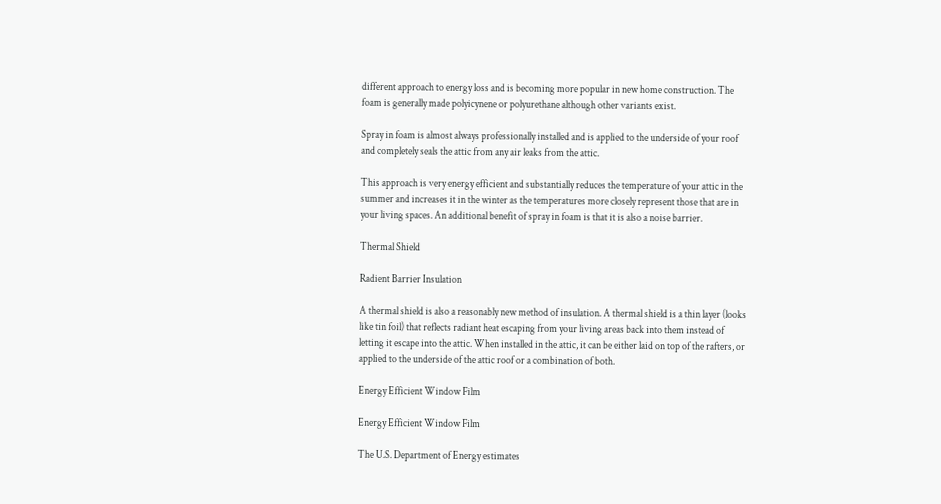different approach to energy loss and is becoming more popular in new home construction. The foam is generally made polyicynene or polyurethane although other variants exist.

Spray in foam is almost always professionally installed and is applied to the underside of your roof and completely seals the attic from any air leaks from the attic.

This approach is very energy efficient and substantially reduces the temperature of your attic in the summer and increases it in the winter as the temperatures more closely represent those that are in your living spaces. An additional benefit of spray in foam is that it is also a noise barrier.

Thermal Shield

Radient Barrier Insulation

A thermal shield is also a reasonably new method of insulation. A thermal shield is a thin layer (looks like tin foil) that reflects radiant heat escaping from your living areas back into them instead of letting it escape into the attic. When installed in the attic, it can be either laid on top of the rafters, or applied to the underside of the attic roof or a combination of both.

Energy Efficient Window Film

Energy Efficient Window Film

The U.S. Department of Energy estimates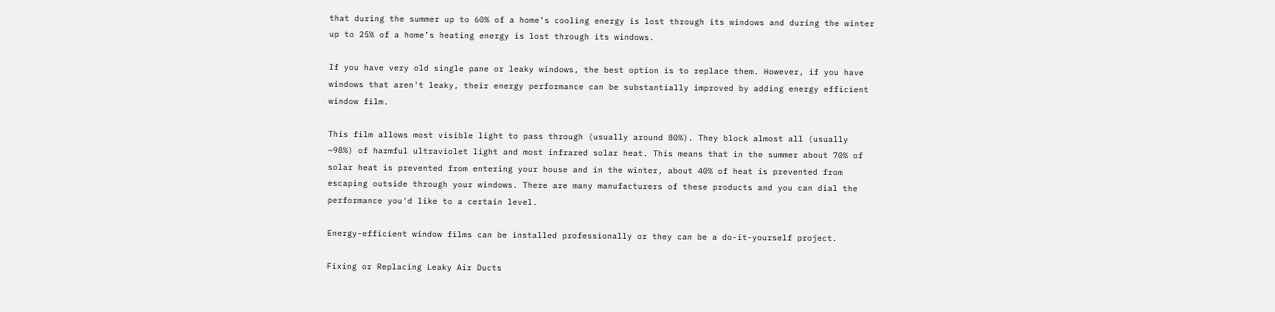that during the summer up to 60% of a home’s cooling energy is lost through its windows and during the winter up to 25% of a home’s heating energy is lost through its windows.

If you have very old single pane or leaky windows, the best option is to replace them. However, if you have windows that aren't leaky, their energy performance can be substantially improved by adding energy efficient window film.

This film allows most visible light to pass through (usually around 80%). They block almost all (usually ~98%) of harmful ultraviolet light and most infrared solar heat. This means that in the summer about 70% of solar heat is prevented from entering your house and in the winter, about 40% of heat is prevented from escaping outside through your windows. There are many manufacturers of these products and you can dial the performance you'd like to a certain level.

Energy-efficient window films can be installed professionally or they can be a do-it-yourself project.

Fixing or Replacing Leaky Air Ducts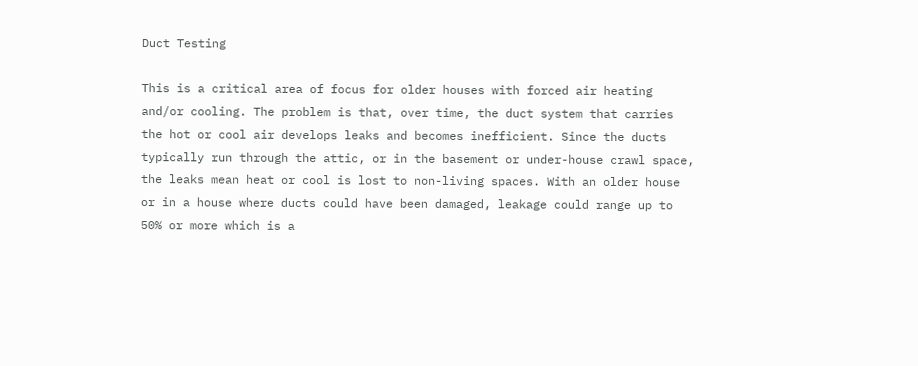Duct Testing

This is a critical area of focus for older houses with forced air heating and/or cooling. The problem is that, over time, the duct system that carries the hot or cool air develops leaks and becomes inefficient. Since the ducts typically run through the attic, or in the basement or under-house crawl space, the leaks mean heat or cool is lost to non-living spaces. With an older house or in a house where ducts could have been damaged, leakage could range up to 50% or more which is a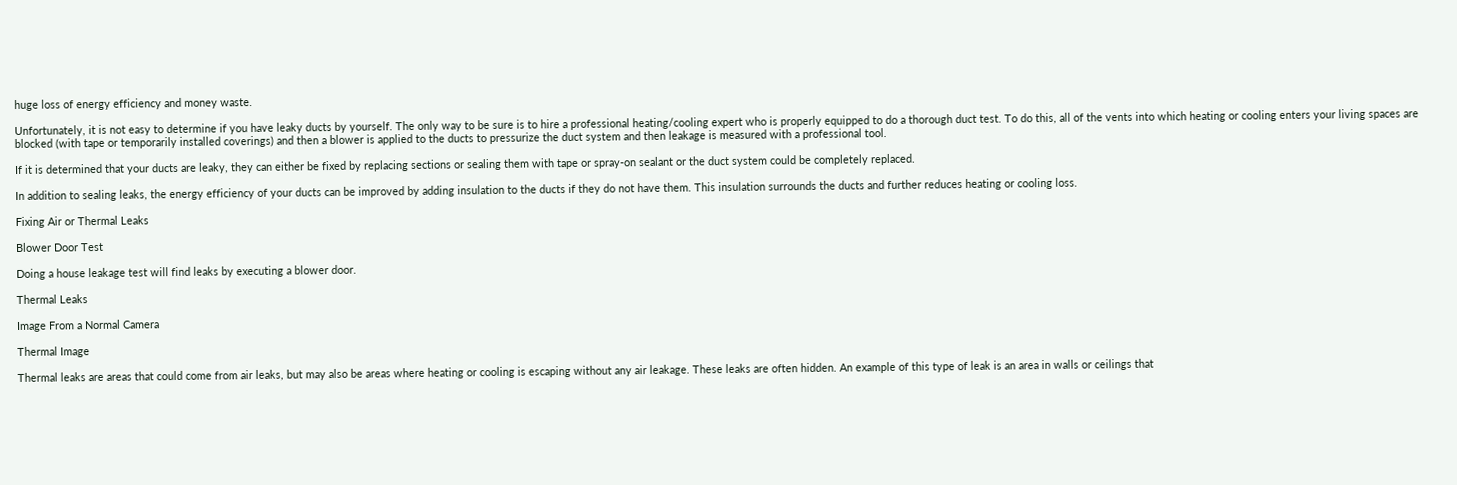huge loss of energy efficiency and money waste.

Unfortunately, it is not easy to determine if you have leaky ducts by yourself. The only way to be sure is to hire a professional heating/cooling expert who is properly equipped to do a thorough duct test. To do this, all of the vents into which heating or cooling enters your living spaces are blocked (with tape or temporarily installed coverings) and then a blower is applied to the ducts to pressurize the duct system and then leakage is measured with a professional tool.

If it is determined that your ducts are leaky, they can either be fixed by replacing sections or sealing them with tape or spray-on sealant or the duct system could be completely replaced.

In addition to sealing leaks, the energy efficiency of your ducts can be improved by adding insulation to the ducts if they do not have them. This insulation surrounds the ducts and further reduces heating or cooling loss.

Fixing Air or Thermal Leaks

Blower Door Test

Doing a house leakage test will find leaks by executing a blower door.

Thermal Leaks

Image From a Normal Camera

Thermal Image

Thermal leaks are areas that could come from air leaks, but may also be areas where heating or cooling is escaping without any air leakage. These leaks are often hidden. An example of this type of leak is an area in walls or ceilings that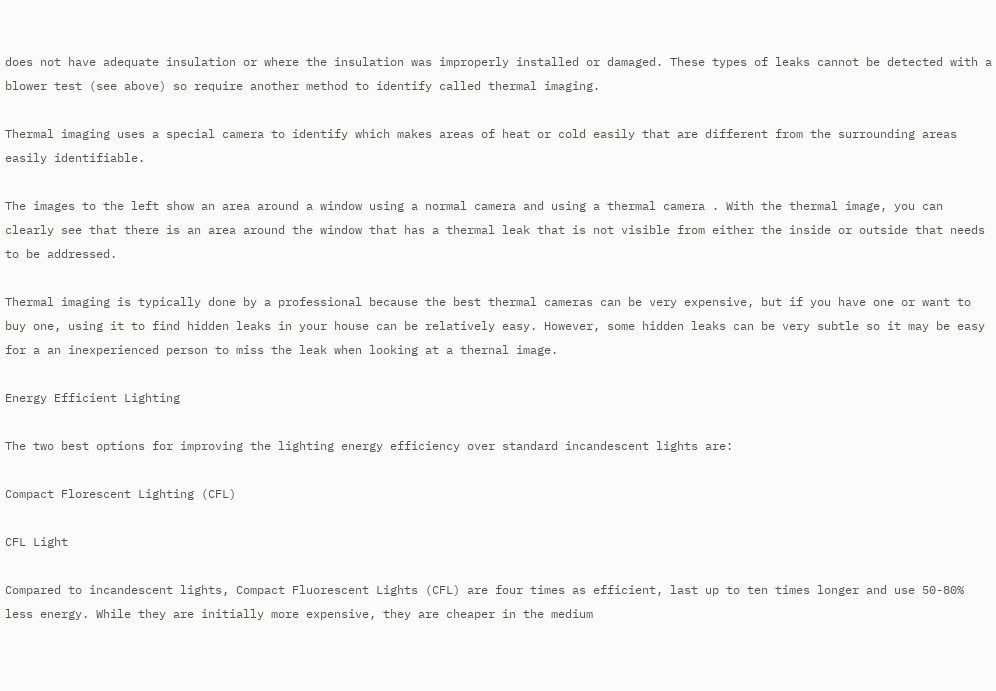does not have adequate insulation or where the insulation was improperly installed or damaged. These types of leaks cannot be detected with a blower test (see above) so require another method to identify called thermal imaging.

Thermal imaging uses a special camera to identify which makes areas of heat or cold easily that are different from the surrounding areas easily identifiable.

The images to the left show an area around a window using a normal camera and using a thermal camera . With the thermal image, you can clearly see that there is an area around the window that has a thermal leak that is not visible from either the inside or outside that needs to be addressed.

Thermal imaging is typically done by a professional because the best thermal cameras can be very expensive, but if you have one or want to buy one, using it to find hidden leaks in your house can be relatively easy. However, some hidden leaks can be very subtle so it may be easy for a an inexperienced person to miss the leak when looking at a thernal image.

Energy Efficient Lighting

The two best options for improving the lighting energy efficiency over standard incandescent lights are:

Compact Florescent Lighting (CFL)

CFL Light

Compared to incandescent lights, Compact Fluorescent Lights (CFL) are four times as efficient, last up to ten times longer and use 50-80% less energy. While they are initially more expensive, they are cheaper in the medium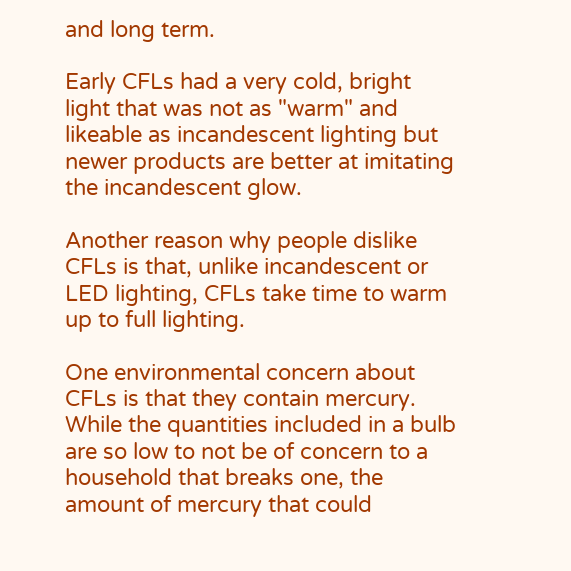and long term.

Early CFLs had a very cold, bright light that was not as "warm" and likeable as incandescent lighting but newer products are better at imitating the incandescent glow.

Another reason why people dislike CFLs is that, unlike incandescent or LED lighting, CFLs take time to warm up to full lighting.

One environmental concern about CFLs is that they contain mercury. While the quantities included in a bulb are so low to not be of concern to a household that breaks one, the amount of mercury that could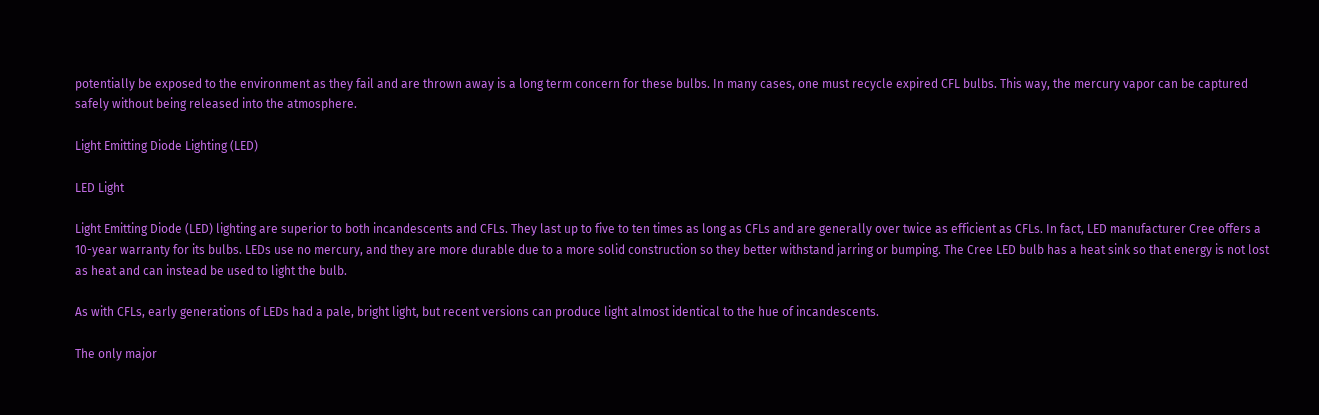potentially be exposed to the environment as they fail and are thrown away is a long term concern for these bulbs. In many cases, one must recycle expired CFL bulbs. This way, the mercury vapor can be captured safely without being released into the atmosphere.

Light Emitting Diode Lighting (LED)

LED Light

Light Emitting Diode (LED) lighting are superior to both incandescents and CFLs. They last up to five to ten times as long as CFLs and are generally over twice as efficient as CFLs. In fact, LED manufacturer Cree offers a 10-year warranty for its bulbs. LEDs use no mercury, and they are more durable due to a more solid construction so they better withstand jarring or bumping. The Cree LED bulb has a heat sink so that energy is not lost as heat and can instead be used to light the bulb.

As with CFLs, early generations of LEDs had a pale, bright light, but recent versions can produce light almost identical to the hue of incandescents.

The only major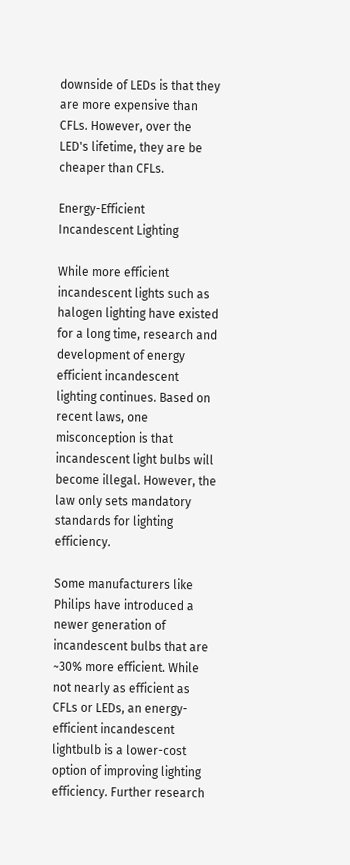downside of LEDs is that they are more expensive than CFLs. However, over the LED's lifetime, they are be cheaper than CFLs.

Energy-Efficient Incandescent Lighting

While more efficient incandescent lights such as halogen lighting have existed for a long time, research and development of energy efficient incandescent lighting continues. Based on recent laws, one misconception is that incandescent light bulbs will become illegal. However, the law only sets mandatory standards for lighting efficiency.

Some manufacturers like Philips have introduced a newer generation of incandescent bulbs that are ~30% more efficient. While not nearly as efficient as CFLs or LEDs, an energy-efficient incandescent lightbulb is a lower-cost option of improving lighting efficiency. Further research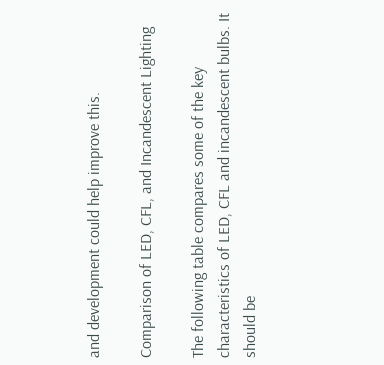and development could help improve this.

Comparison of LED, CFL, and Incandescent Lighting

The following table compares some of the key characteristics of LED, CFL and incandescent bulbs. It should be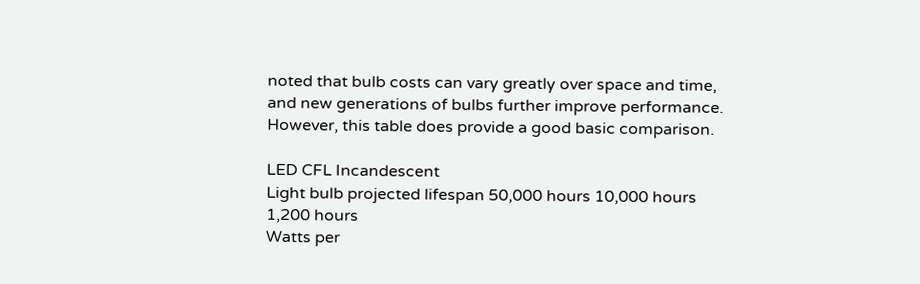noted that bulb costs can vary greatly over space and time, and new generations of bulbs further improve performance. However, this table does provide a good basic comparison.

LED CFL Incandescent
Light bulb projected lifespan 50,000 hours 10,000 hours 1,200 hours
Watts per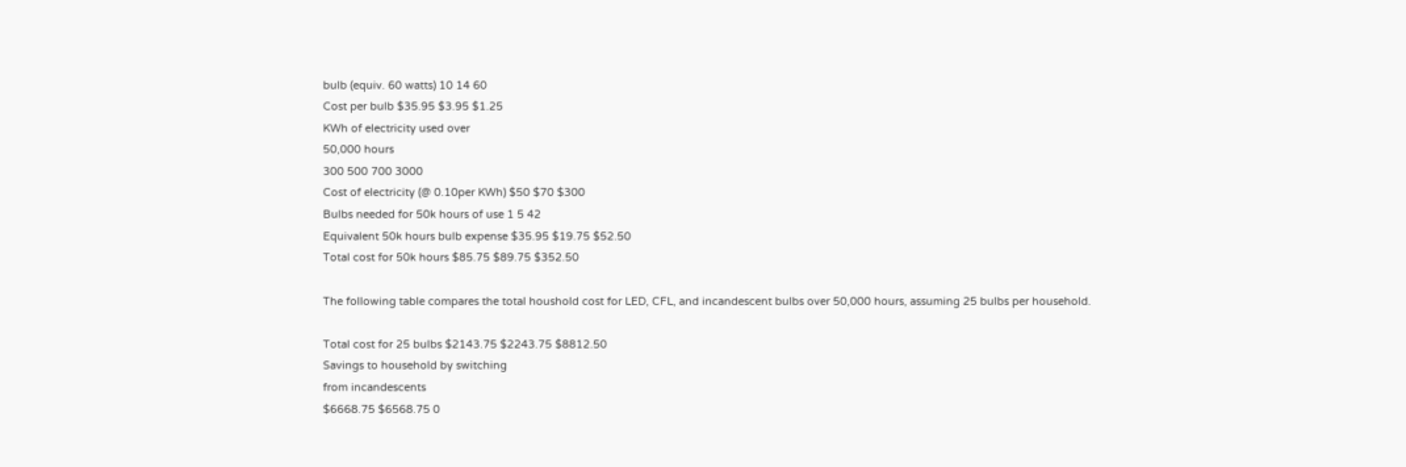bulb (equiv. 60 watts) 10 14 60
Cost per bulb $35.95 $3.95 $1.25
KWh of electricity used over
50,000 hours
300 500 700 3000
Cost of electricity (@ 0.10per KWh) $50 $70 $300
Bulbs needed for 50k hours of use 1 5 42
Equivalent 50k hours bulb expense $35.95 $19.75 $52.50
Total cost for 50k hours $85.75 $89.75 $352.50

The following table compares the total houshold cost for LED, CFL, and incandescent bulbs over 50,000 hours, assuming 25 bulbs per household.

Total cost for 25 bulbs $2143.75 $2243.75 $8812.50
Savings to household by switching
from incandescents
$6668.75 $6568.75 0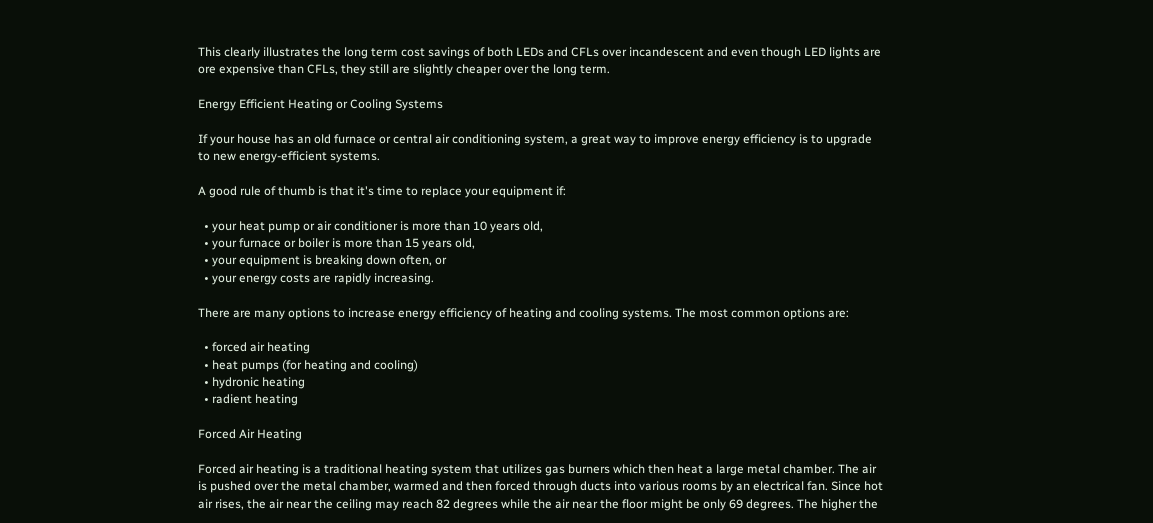This clearly illustrates the long term cost savings of both LEDs and CFLs over incandescent and even though LED lights are ore expensive than CFLs, they still are slightly cheaper over the long term.

Energy Efficient Heating or Cooling Systems

If your house has an old furnace or central air conditioning system, a great way to improve energy efficiency is to upgrade to new energy-efficient systems.

A good rule of thumb is that it's time to replace your equipment if:

  • your heat pump or air conditioner is more than 10 years old,
  • your furnace or boiler is more than 15 years old,
  • your equipment is breaking down often, or
  • your energy costs are rapidly increasing.

There are many options to increase energy efficiency of heating and cooling systems. The most common options are:

  • forced air heating
  • heat pumps (for heating and cooling)
  • hydronic heating
  • radient heating

Forced Air Heating

Forced air heating is a traditional heating system that utilizes gas burners which then heat a large metal chamber. The air is pushed over the metal chamber, warmed and then forced through ducts into various rooms by an electrical fan. Since hot air rises, the air near the ceiling may reach 82 degrees while the air near the floor might be only 69 degrees. The higher the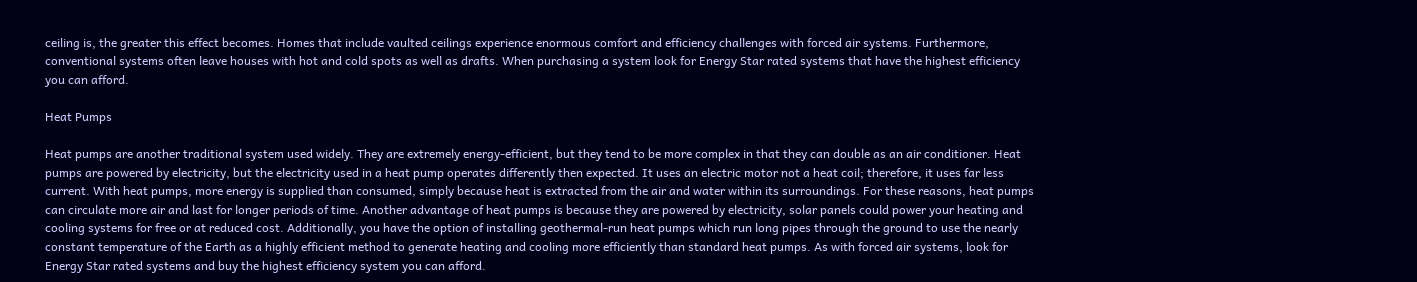ceiling is, the greater this effect becomes. Homes that include vaulted ceilings experience enormous comfort and efficiency challenges with forced air systems. Furthermore, conventional systems often leave houses with hot and cold spots as well as drafts. When purchasing a system look for Energy Star rated systems that have the highest efficiency you can afford.

Heat Pumps

Heat pumps are another traditional system used widely. They are extremely energy-efficient, but they tend to be more complex in that they can double as an air conditioner. Heat pumps are powered by electricity, but the electricity used in a heat pump operates differently then expected. It uses an electric motor not a heat coil; therefore, it uses far less current. With heat pumps, more energy is supplied than consumed, simply because heat is extracted from the air and water within its surroundings. For these reasons, heat pumps can circulate more air and last for longer periods of time. Another advantage of heat pumps is because they are powered by electricity, solar panels could power your heating and cooling systems for free or at reduced cost. Additionally, you have the option of installing geothermal-run heat pumps which run long pipes through the ground to use the nearly constant temperature of the Earth as a highly efficient method to generate heating and cooling more efficiently than standard heat pumps. As with forced air systems, look for Energy Star rated systems and buy the highest efficiency system you can afford.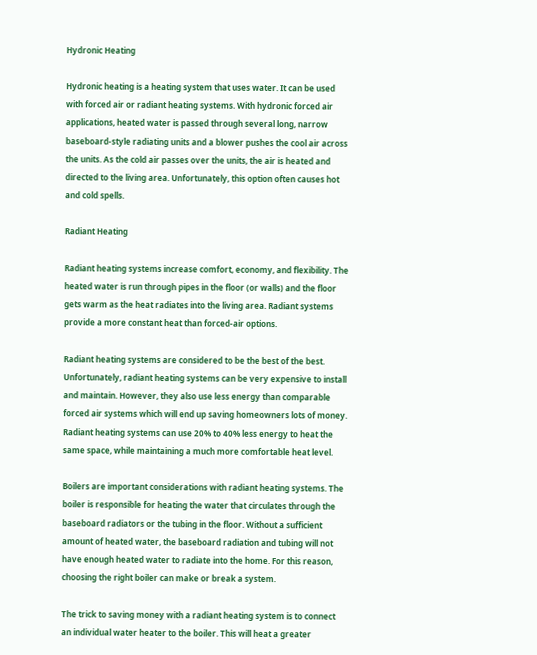Hydronic Heating

Hydronic heating is a heating system that uses water. It can be used with forced air or radiant heating systems. With hydronic forced air applications, heated water is passed through several long, narrow baseboard-style radiating units and a blower pushes the cool air across the units. As the cold air passes over the units, the air is heated and directed to the living area. Unfortunately, this option often causes hot and cold spells.

Radiant Heating

Radiant heating systems increase comfort, economy, and flexibility. The heated water is run through pipes in the floor (or walls) and the floor gets warm as the heat radiates into the living area. Radiant systems provide a more constant heat than forced-air options.

Radiant heating systems are considered to be the best of the best. Unfortunately, radiant heating systems can be very expensive to install and maintain. However, they also use less energy than comparable forced air systems which will end up saving homeowners lots of money. Radiant heating systems can use 20% to 40% less energy to heat the same space, while maintaining a much more comfortable heat level.

Boilers are important considerations with radiant heating systems. The boiler is responsible for heating the water that circulates through the baseboard radiators or the tubing in the floor. Without a sufficient amount of heated water, the baseboard radiation and tubing will not have enough heated water to radiate into the home. For this reason, choosing the right boiler can make or break a system.

The trick to saving money with a radiant heating system is to connect an individual water heater to the boiler. This will heat a greater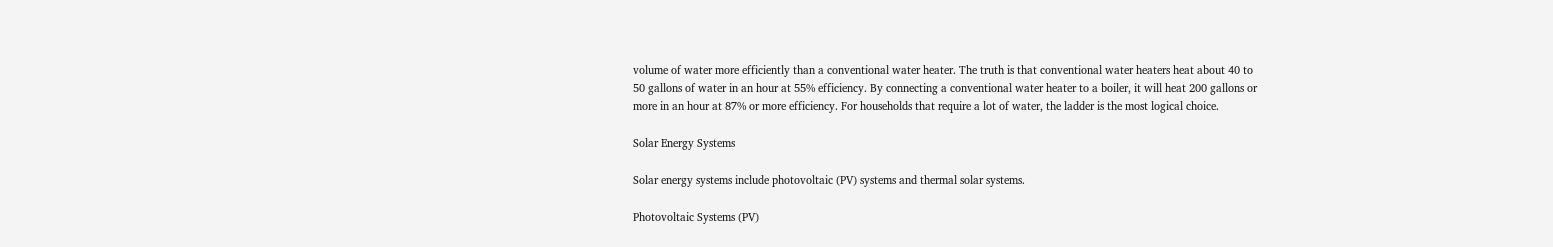volume of water more efficiently than a conventional water heater. The truth is that conventional water heaters heat about 40 to 50 gallons of water in an hour at 55% efficiency. By connecting a conventional water heater to a boiler, it will heat 200 gallons or more in an hour at 87% or more efficiency. For households that require a lot of water, the ladder is the most logical choice.

Solar Energy Systems

Solar energy systems include photovoltaic (PV) systems and thermal solar systems.

Photovoltaic Systems (PV)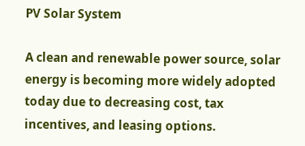PV Solar System

A clean and renewable power source, solar energy is becoming more widely adopted today due to decreasing cost, tax incentives, and leasing options.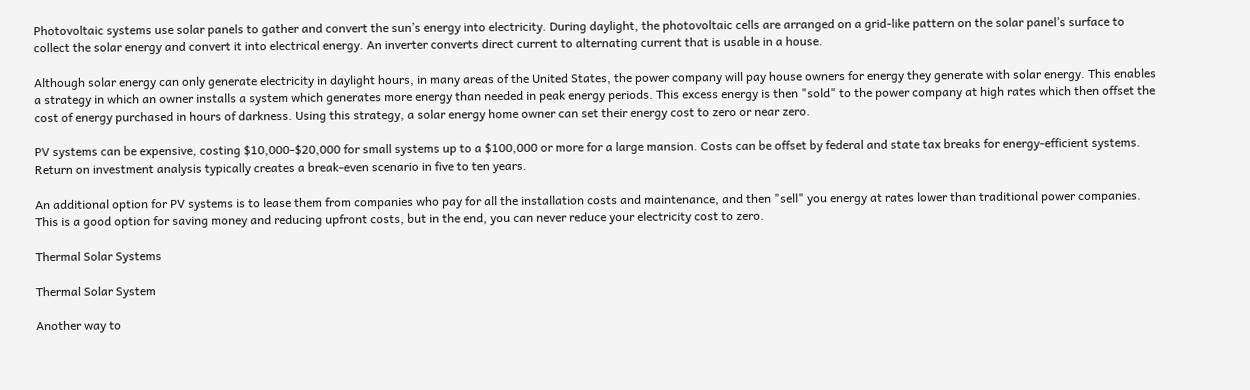Photovoltaic systems use solar panels to gather and convert the sun’s energy into electricity. During daylight, the photovoltaic cells are arranged on a grid-like pattern on the solar panel’s surface to collect the solar energy and convert it into electrical energy. An inverter converts direct current to alternating current that is usable in a house.

Although solar energy can only generate electricity in daylight hours, in many areas of the United States, the power company will pay house owners for energy they generate with solar energy. This enables a strategy in which an owner installs a system which generates more energy than needed in peak energy periods. This excess energy is then "sold" to the power company at high rates which then offset the cost of energy purchased in hours of darkness. Using this strategy, a solar energy home owner can set their energy cost to zero or near zero.

PV systems can be expensive, costing $10,000-$20,000 for small systems up to a $100,000 or more for a large mansion. Costs can be offset by federal and state tax breaks for energy-efficient systems. Return on investment analysis typically creates a break-even scenario in five to ten years.

An additional option for PV systems is to lease them from companies who pay for all the installation costs and maintenance, and then "sell" you energy at rates lower than traditional power companies. This is a good option for saving money and reducing upfront costs, but in the end, you can never reduce your electricity cost to zero.

Thermal Solar Systems

Thermal Solar System

Another way to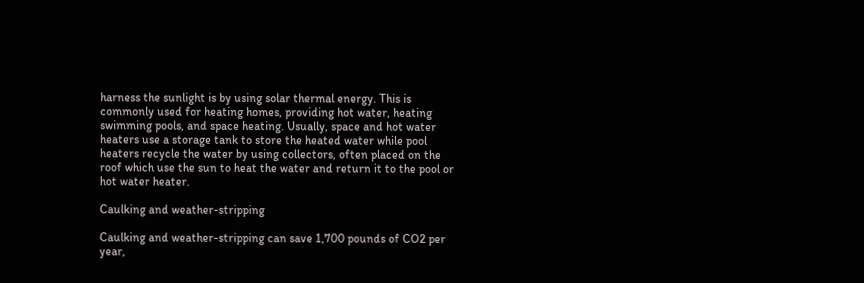harness the sunlight is by using solar thermal energy. This is commonly used for heating homes, providing hot water, heating swimming pools, and space heating. Usually, space and hot water heaters use a storage tank to store the heated water while pool heaters recycle the water by using collectors, often placed on the roof which use the sun to heat the water and return it to the pool or hot water heater.

Caulking and weather-stripping

Caulking and weather-stripping can save 1,700 pounds of CO2 per year,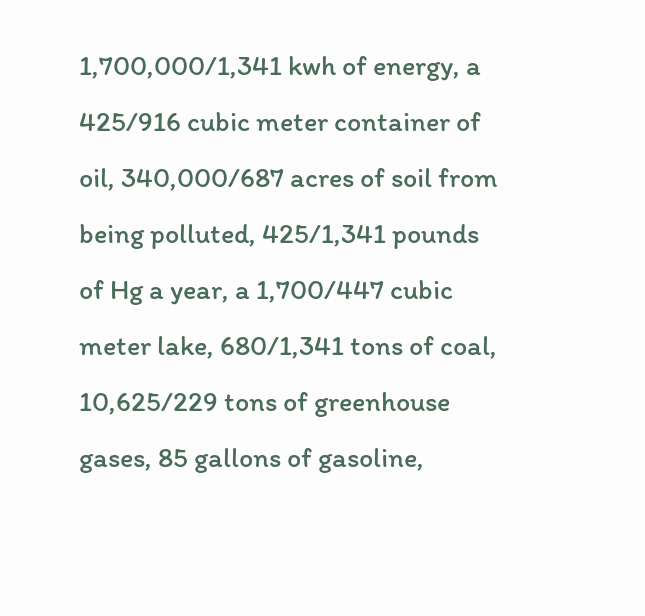1,700,000/1,341 kwh of energy, a 425/916 cubic meter container of oil, 340,000/687 acres of soil from being polluted, 425/1,341 pounds of Hg a year, a 1,700/447 cubic meter lake, 680/1,341 tons of coal, 10,625/229 tons of greenhouse gases, 85 gallons of gasoline,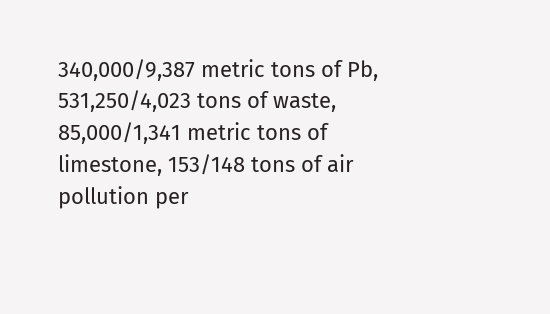340,000/9,387 metric tons of Pb, 531,250/4,023 tons of waste, 85,000/1,341 metric tons of limestone, 153/148 tons of air pollution per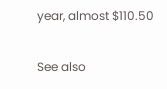year, almost $110.50

See also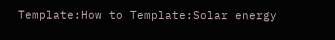Template:How to Template:Solar energy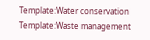Template:Water conservation Template:Waste management